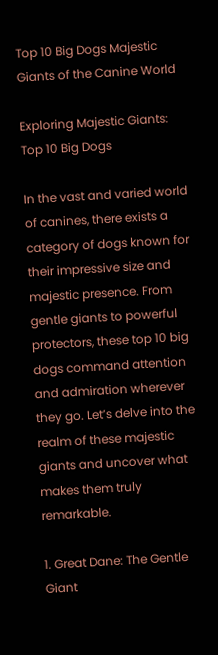Top 10 Big Dogs Majestic Giants of the Canine World

Exploring Majestic Giants: Top 10 Big Dogs

In the vast and varied world of canines, there exists a category of dogs known for their impressive size and majestic presence. From gentle giants to powerful protectors, these top 10 big dogs command attention and admiration wherever they go. Let’s delve into the realm of these majestic giants and uncover what makes them truly remarkable.

1. Great Dane: The Gentle Giant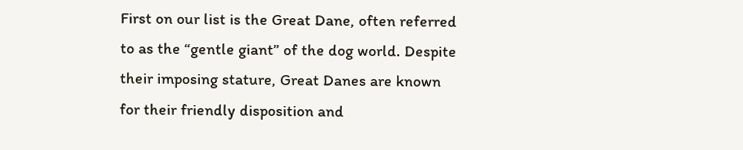First on our list is the Great Dane, often referred to as the “gentle giant” of the dog world. Despite their imposing stature, Great Danes are known for their friendly disposition and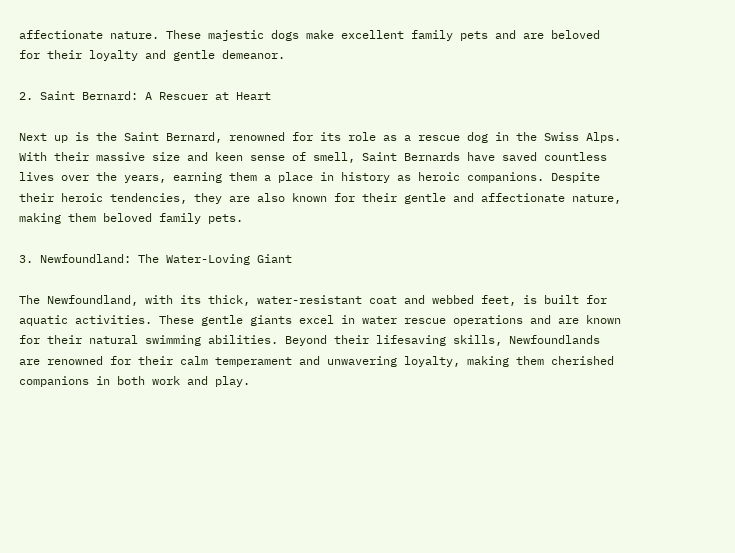affectionate nature. These majestic dogs make excellent family pets and are beloved for their loyalty and gentle demeanor.

2. Saint Bernard: A Rescuer at Heart

Next up is the Saint Bernard, renowned for its role as a rescue dog in the Swiss Alps. With their massive size and keen sense of smell, Saint Bernards have saved countless lives over the years, earning them a place in history as heroic companions. Despite their heroic tendencies, they are also known for their gentle and affectionate nature, making them beloved family pets.

3. Newfoundland: The Water-Loving Giant

The Newfoundland, with its thick, water-resistant coat and webbed feet, is built for aquatic activities. These gentle giants excel in water rescue operations and are known for their natural swimming abilities. Beyond their lifesaving skills, Newfoundlands are renowned for their calm temperament and unwavering loyalty, making them cherished companions in both work and play.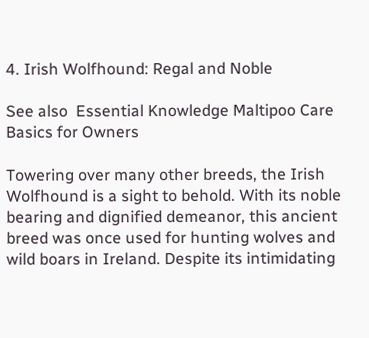4. Irish Wolfhound: Regal and Noble

See also  Essential Knowledge Maltipoo Care Basics for Owners

Towering over many other breeds, the Irish Wolfhound is a sight to behold. With its noble bearing and dignified demeanor, this ancient breed was once used for hunting wolves and wild boars in Ireland. Despite its intimidating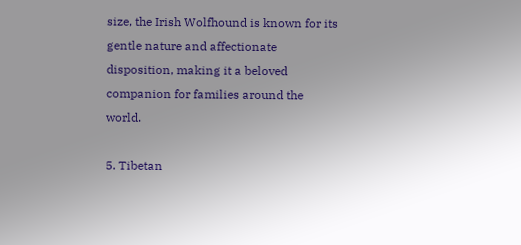size, the Irish Wolfhound is known for its gentle nature and affectionate disposition, making it a beloved companion for families around the world.

5. Tibetan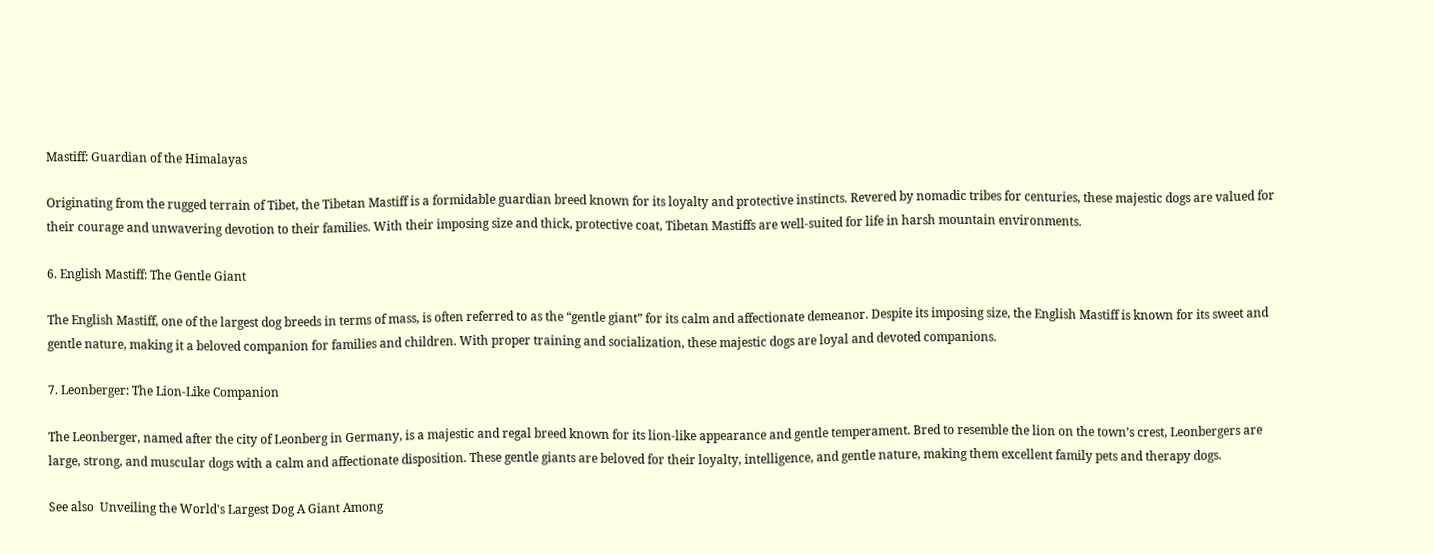Mastiff: Guardian of the Himalayas

Originating from the rugged terrain of Tibet, the Tibetan Mastiff is a formidable guardian breed known for its loyalty and protective instincts. Revered by nomadic tribes for centuries, these majestic dogs are valued for their courage and unwavering devotion to their families. With their imposing size and thick, protective coat, Tibetan Mastiffs are well-suited for life in harsh mountain environments.

6. English Mastiff: The Gentle Giant

The English Mastiff, one of the largest dog breeds in terms of mass, is often referred to as the “gentle giant” for its calm and affectionate demeanor. Despite its imposing size, the English Mastiff is known for its sweet and gentle nature, making it a beloved companion for families and children. With proper training and socialization, these majestic dogs are loyal and devoted companions.

7. Leonberger: The Lion-Like Companion

The Leonberger, named after the city of Leonberg in Germany, is a majestic and regal breed known for its lion-like appearance and gentle temperament. Bred to resemble the lion on the town’s crest, Leonbergers are large, strong, and muscular dogs with a calm and affectionate disposition. These gentle giants are beloved for their loyalty, intelligence, and gentle nature, making them excellent family pets and therapy dogs.

See also  Unveiling the World's Largest Dog A Giant Among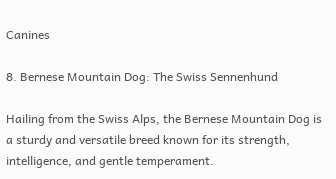Canines

8. Bernese Mountain Dog: The Swiss Sennenhund

Hailing from the Swiss Alps, the Bernese Mountain Dog is a sturdy and versatile breed known for its strength, intelligence, and gentle temperament.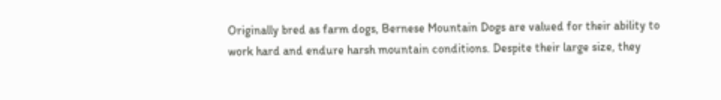Originally bred as farm dogs, Bernese Mountain Dogs are valued for their ability to work hard and endure harsh mountain conditions. Despite their large size, they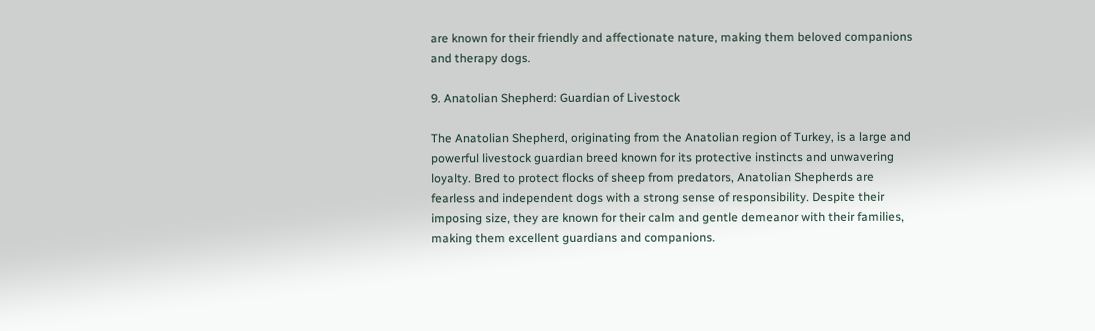are known for their friendly and affectionate nature, making them beloved companions and therapy dogs.

9. Anatolian Shepherd: Guardian of Livestock

The Anatolian Shepherd, originating from the Anatolian region of Turkey, is a large and powerful livestock guardian breed known for its protective instincts and unwavering loyalty. Bred to protect flocks of sheep from predators, Anatolian Shepherds are fearless and independent dogs with a strong sense of responsibility. Despite their imposing size, they are known for their calm and gentle demeanor with their families, making them excellent guardians and companions.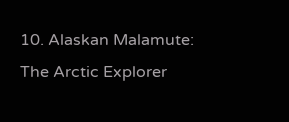10. Alaskan Malamute: The Arctic Explorer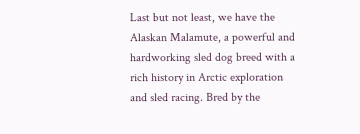Last but not least, we have the Alaskan Malamute, a powerful and hardworking sled dog breed with a rich history in Arctic exploration and sled racing. Bred by the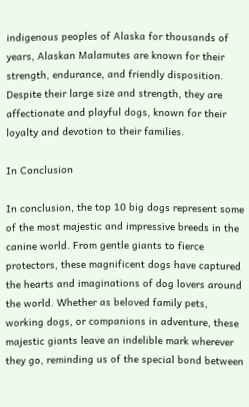indigenous peoples of Alaska for thousands of years, Alaskan Malamutes are known for their strength, endurance, and friendly disposition. Despite their large size and strength, they are affectionate and playful dogs, known for their loyalty and devotion to their families.

In Conclusion

In conclusion, the top 10 big dogs represent some of the most majestic and impressive breeds in the canine world. From gentle giants to fierce protectors, these magnificent dogs have captured the hearts and imaginations of dog lovers around the world. Whether as beloved family pets, working dogs, or companions in adventure, these majestic giants leave an indelible mark wherever they go, reminding us of the special bond between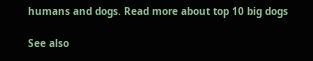humans and dogs. Read more about top 10 big dogs

See also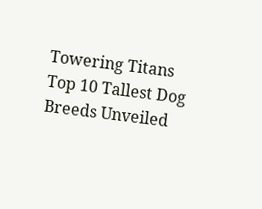Towering Titans Top 10 Tallest Dog Breeds Unveiled